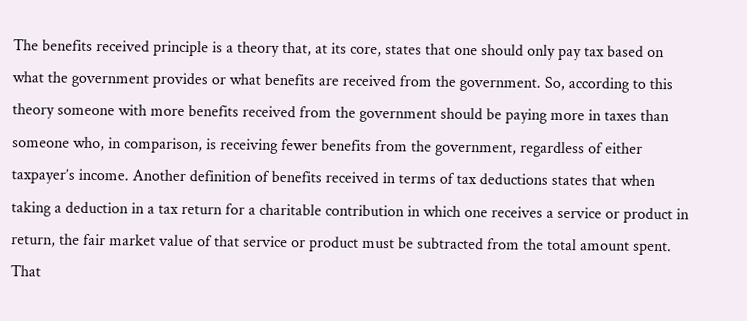The benefits received principle is a theory that, at its core, states that one should only pay tax based on what the government provides or what benefits are received from the government. So, according to this theory someone with more benefits received from the government should be paying more in taxes than someone who, in comparison, is receiving fewer benefits from the government, regardless of either taxpayer’s income. Another definition of benefits received in terms of tax deductions states that when taking a deduction in a tax return for a charitable contribution in which one receives a service or product in return, the fair market value of that service or product must be subtracted from the total amount spent. That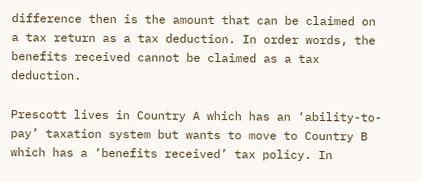difference then is the amount that can be claimed on a tax return as a tax deduction. In order words, the benefits received cannot be claimed as a tax deduction.

Prescott lives in Country A which has an ‘ability-to-pay’ taxation system but wants to move to Country B which has a ‘benefits received’ tax policy. In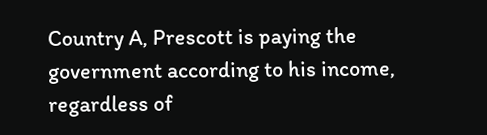Country A, Prescott is paying the government according to his income, regardless of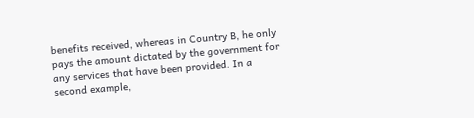benefits received, whereas in Country B, he only pays the amount dictated by the government for any services that have been provided. In a second example,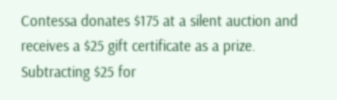Contessa donates $175 at a silent auction and receives a $25 gift certificate as a prize. Subtracting $25 for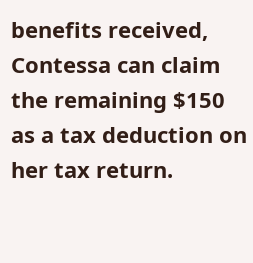benefits received, Contessa can claim the remaining $150 as a tax deduction on her tax return.